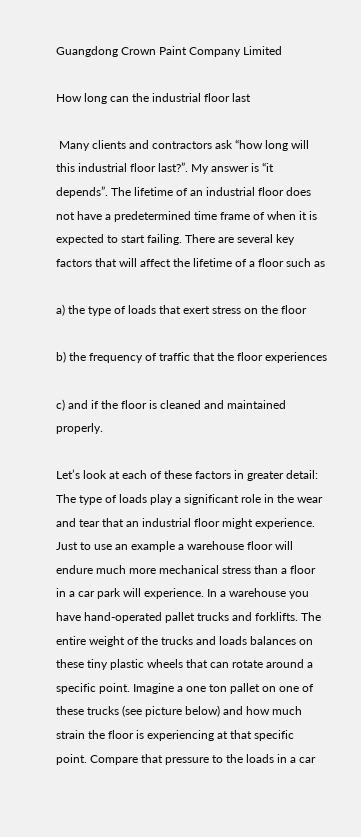Guangdong Crown Paint Company Limited

How long can the industrial floor last

 Many clients and contractors ask “how long will this industrial floor last?”. My answer is “it depends”. The lifetime of an industrial floor does not have a predetermined time frame of when it is expected to start failing. There are several key factors that will affect the lifetime of a floor such as

a) the type of loads that exert stress on the floor

b) the frequency of traffic that the floor experiences

c) and if the floor is cleaned and maintained properly.

Let’s look at each of these factors in greater detail:
The type of loads play a significant role in the wear and tear that an industrial floor might experience. Just to use an example a warehouse floor will endure much more mechanical stress than a floor in a car park will experience. In a warehouse you have hand-operated pallet trucks and forklifts. The entire weight of the trucks and loads balances on these tiny plastic wheels that can rotate around a specific point. Imagine a one ton pallet on one of these trucks (see picture below) and how much strain the floor is experiencing at that specific point. Compare that pressure to the loads in a car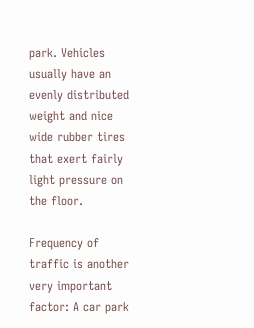park. Vehicles usually have an evenly distributed weight and nice wide rubber tires that exert fairly light pressure on the floor.

Frequency of traffic is another very important factor: A car park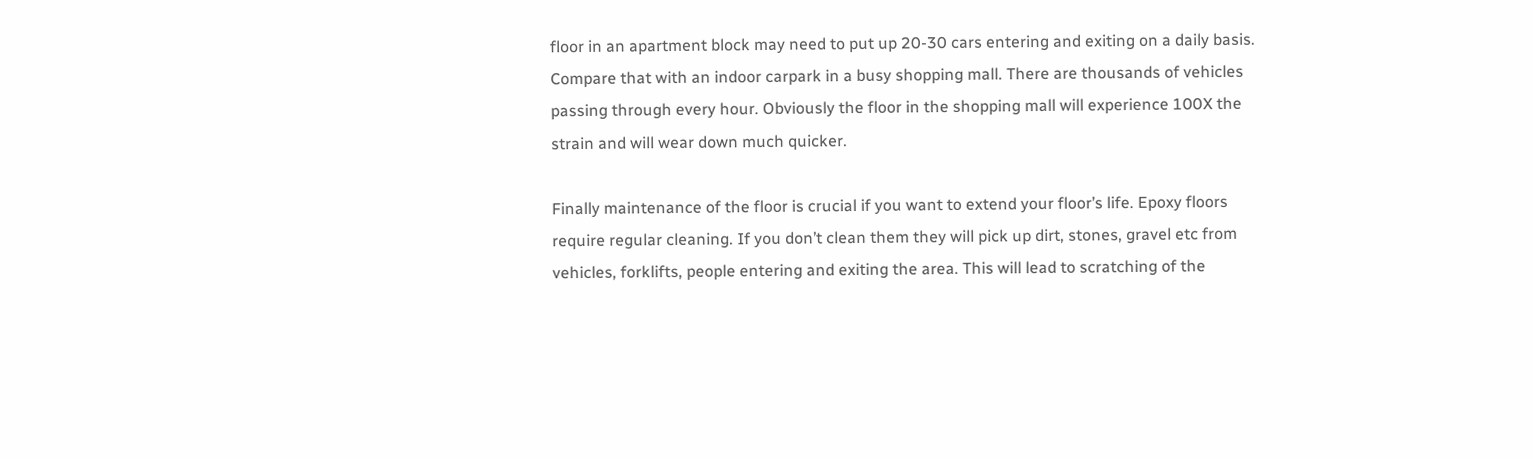floor in an apartment block may need to put up 20-30 cars entering and exiting on a daily basis. Compare that with an indoor carpark in a busy shopping mall. There are thousands of vehicles passing through every hour. Obviously the floor in the shopping mall will experience 100X the strain and will wear down much quicker.

Finally maintenance of the floor is crucial if you want to extend your floor’s life. Epoxy floors require regular cleaning. If you don’t clean them they will pick up dirt, stones, gravel etc from vehicles, forklifts, people entering and exiting the area. This will lead to scratching of the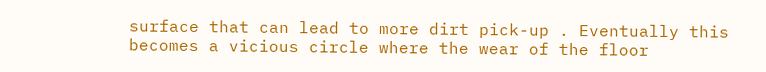surface that can lead to more dirt pick-up . Eventually this becomes a vicious circle where the wear of the floor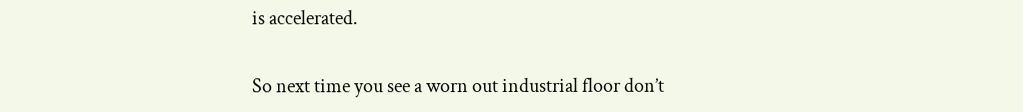is accelerated.

So next time you see a worn out industrial floor don’t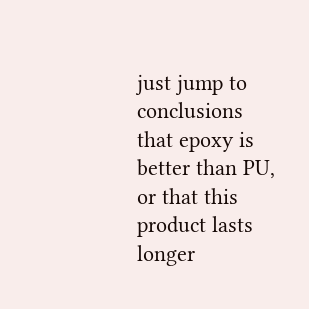just jump to conclusions that epoxy is better than PU, or that this product lasts longer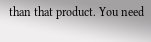than that product. You need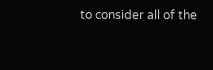to consider all of the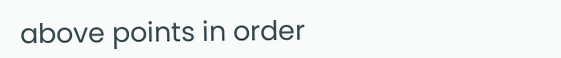above points in order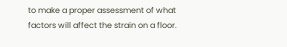to make a proper assessment of what factors will affect the strain on a floor.